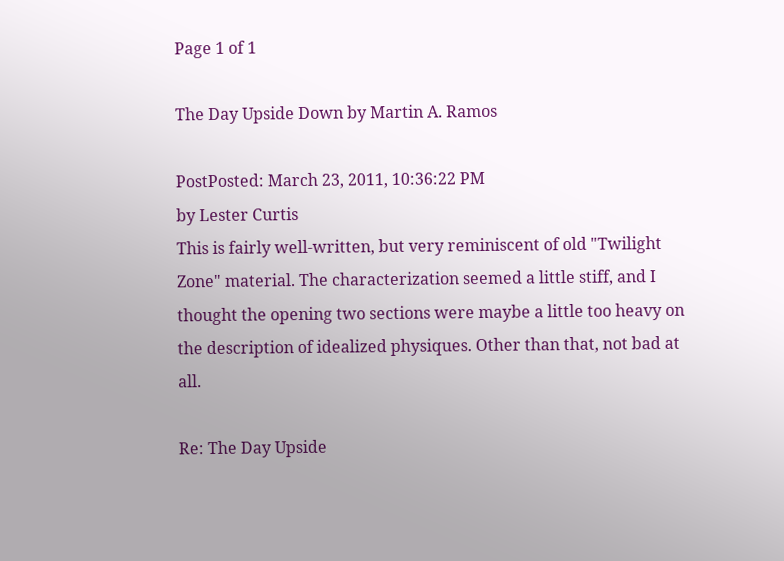Page 1 of 1

The Day Upside Down by Martin A. Ramos

PostPosted: March 23, 2011, 10:36:22 PM
by Lester Curtis
This is fairly well-written, but very reminiscent of old "Twilight Zone" material. The characterization seemed a little stiff, and I thought the opening two sections were maybe a little too heavy on the description of idealized physiques. Other than that, not bad at all.

Re: The Day Upside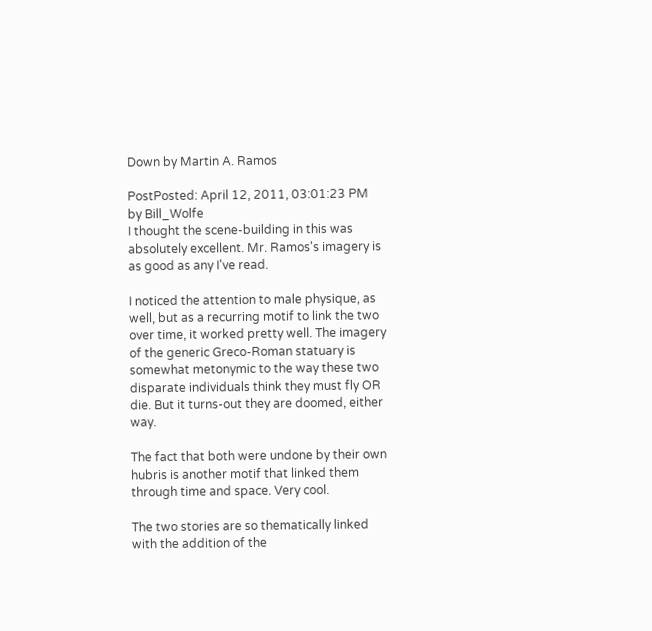Down by Martin A. Ramos

PostPosted: April 12, 2011, 03:01:23 PM
by Bill_Wolfe
I thought the scene-building in this was absolutely excellent. Mr. Ramos's imagery is as good as any I've read.

I noticed the attention to male physique, as well, but as a recurring motif to link the two over time, it worked pretty well. The imagery of the generic Greco-Roman statuary is somewhat metonymic to the way these two disparate individuals think they must fly OR die. But it turns-out they are doomed, either way.

The fact that both were undone by their own hubris is another motif that linked them through time and space. Very cool.

The two stories are so thematically linked with the addition of the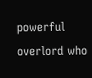powerful overlord who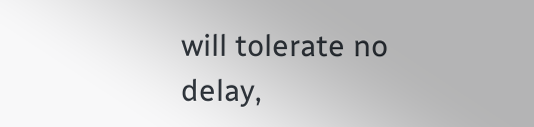will tolerate no delay,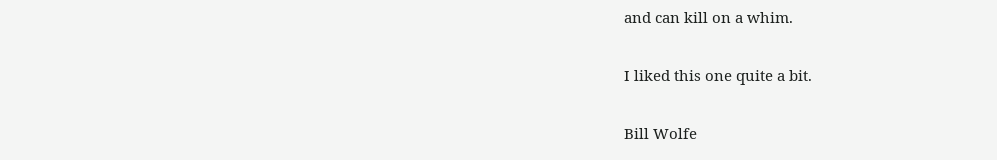and can kill on a whim.

I liked this one quite a bit.

Bill Wolfe